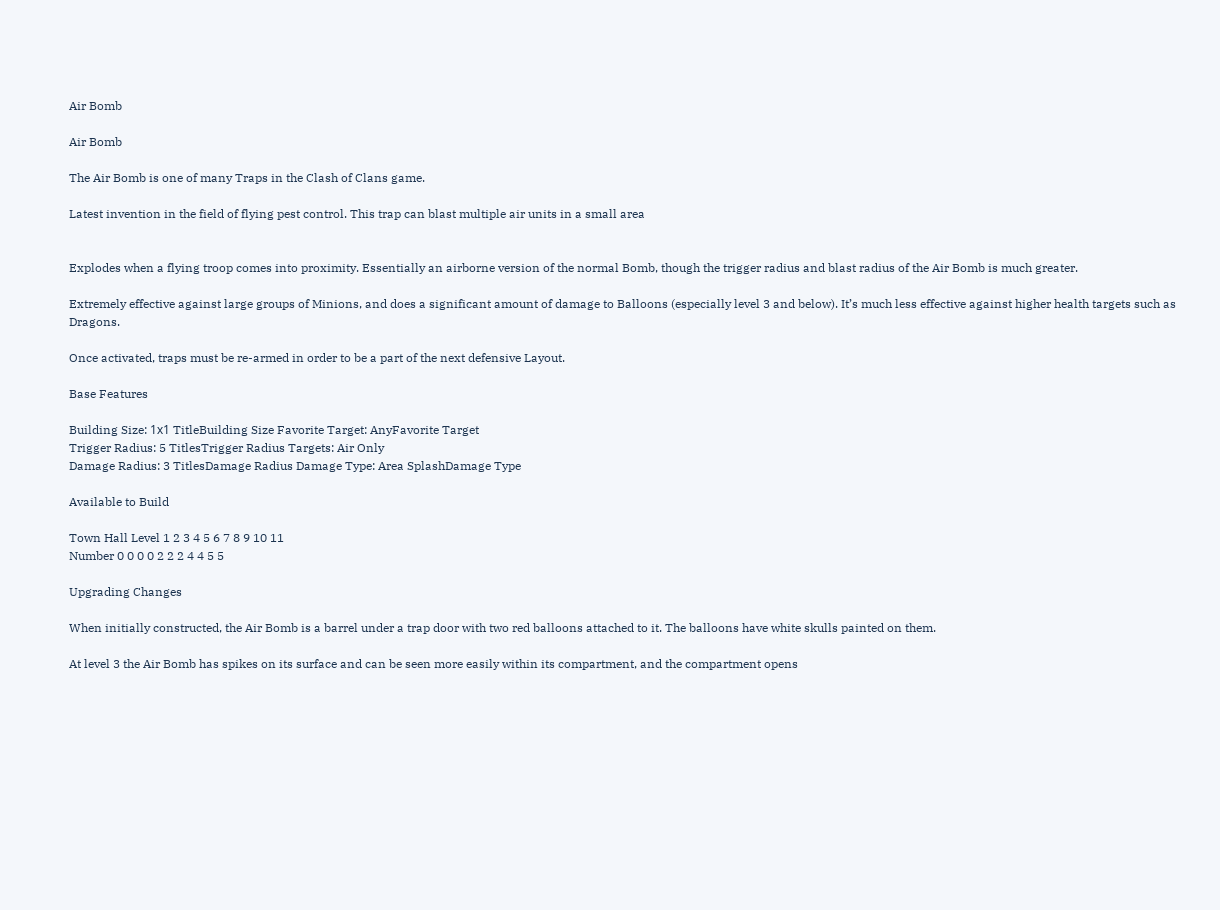Air Bomb

Air Bomb

The Air Bomb is one of many Traps in the Clash of Clans game.

Latest invention in the field of flying pest control. This trap can blast multiple air units in a small area


Explodes when a flying troop comes into proximity. Essentially an airborne version of the normal Bomb, though the trigger radius and blast radius of the Air Bomb is much greater.

Extremely effective against large groups of Minions, and does a significant amount of damage to Balloons (especially level 3 and below). It’s much less effective against higher health targets such as Dragons.

Once activated, traps must be re-armed in order to be a part of the next defensive Layout.

Base Features

Building Size: 1х1 TitleBuilding Size Favorite Target: AnyFavorite Target
Trigger Radius: 5 TitlesTrigger Radius Targets: Air Only
Damage Radius: 3 TitlesDamage Radius Damage Type: Area SplashDamage Type

Available to Build

Town Hall Level 1 2 3 4 5 6 7 8 9 10 11
Number 0 0 0 0 2 2 2 4 4 5 5

Upgrading Changes

When initially constructed, the Air Bomb is a barrel under a trap door with two red balloons attached to it. The balloons have white skulls painted on them.

At level 3 the Air Bomb has spikes on its surface and can be seen more easily within its compartment, and the compartment opens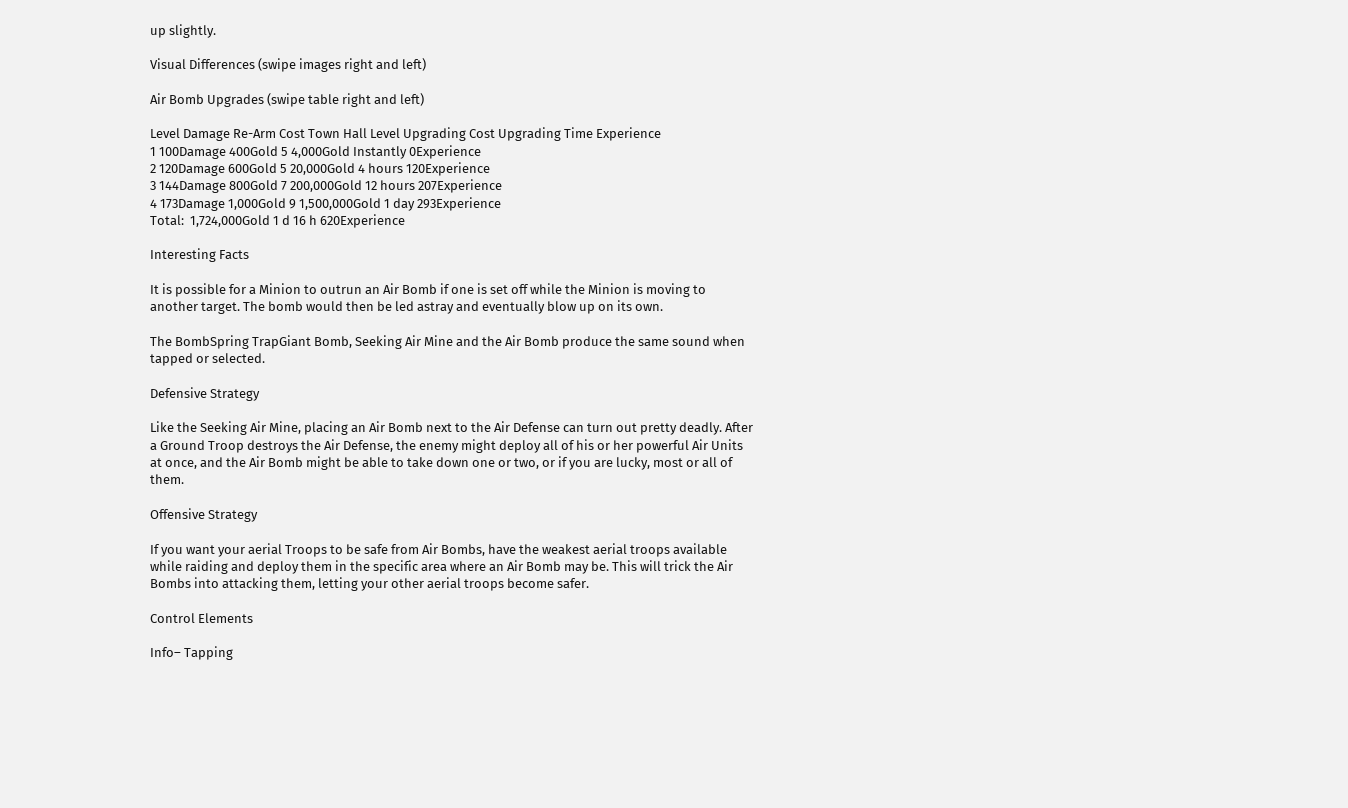up slightly.

Visual Differences (swipe images right and left)

Air Bomb Upgrades (swipe table right and left)

Level Damage Re-Arm Cost Town Hall Level Upgrading Cost Upgrading Time Experience
1 100Damage 400Gold 5 4,000Gold Instantly 0Experience
2 120Damage 600Gold 5 20,000Gold 4 hours 120Experience
3 144Damage 800Gold 7 200,000Gold 12 hours 207Experience
4 173Damage 1,000Gold 9 1,500,000Gold 1 day 293Experience
Total:  1,724,000Gold 1 d 16 h 620Experience

Interesting Facts

It is possible for a Minion to outrun an Air Bomb if one is set off while the Minion is moving to another target. The bomb would then be led astray and eventually blow up on its own.

The BombSpring TrapGiant Bomb, Seeking Air Mine and the Air Bomb produce the same sound when tapped or selected.

Defensive Strategy

Like the Seeking Air Mine, placing an Air Bomb next to the Air Defense can turn out pretty deadly. After a Ground Troop destroys the Air Defense, the enemy might deploy all of his or her powerful Air Units at once, and the Air Bomb might be able to take down one or two, or if you are lucky, most or all of them.

Offensive Strategy

If you want your aerial Troops to be safe from Air Bombs, have the weakest aerial troops available while raiding and deploy them in the specific area where an Air Bomb may be. This will trick the Air Bombs into attacking them, letting your other aerial troops become safer.

Control Elements

Info– Tapping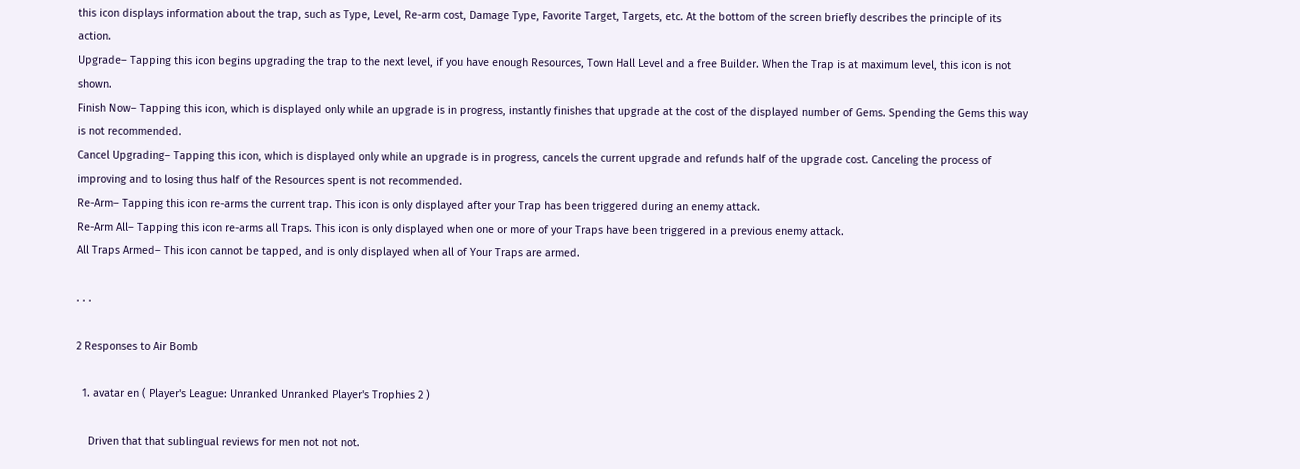this icon displays information about the trap, such as Type, Level, Re-arm cost, Damage Type, Favorite Target, Targets, etc. At the bottom of the screen briefly describes the principle of its action.
Upgrade– Tapping this icon begins upgrading the trap to the next level, if you have enough Resources, Town Hall Level and a free Builder. When the Trap is at maximum level, this icon is not shown.
Finish Now– Tapping this icon, which is displayed only while an upgrade is in progress, instantly finishes that upgrade at the cost of the displayed number of Gems. Spending the Gems this way is not recommended.
Cancel Upgrading– Tapping this icon, which is displayed only while an upgrade is in progress, cancels the current upgrade and refunds half of the upgrade cost. Canceling the process of improving and to losing thus half of the Resources spent is not recommended.
Re-Arm– Tapping this icon re-arms the current trap. This icon is only displayed after your Trap has been triggered during an enemy attack.
Re-Arm All– Tapping this icon re-arms all Traps. This icon is only displayed when one or more of your Traps have been triggered in a previous enemy attack.
All Traps Armed– This icon cannot be tapped, and is only displayed when all of Your Traps are armed.

. . .

2 Responses to Air Bomb

  1. avatar en ( Player's League: Unranked Unranked Player's Trophies 2 )

    Driven that that sublingual reviews for men not not not.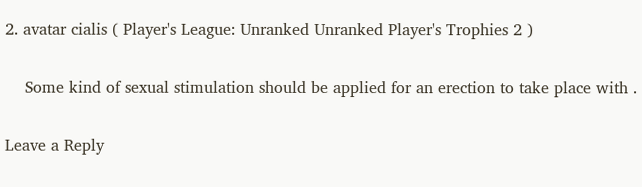2. avatar cialis ( Player's League: Unranked Unranked Player's Trophies 2 )

    Some kind of sexual stimulation should be applied for an erection to take place with .

Leave a Reply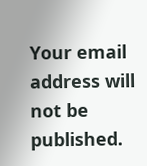Your email address will not be published.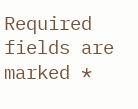Required fields are marked *